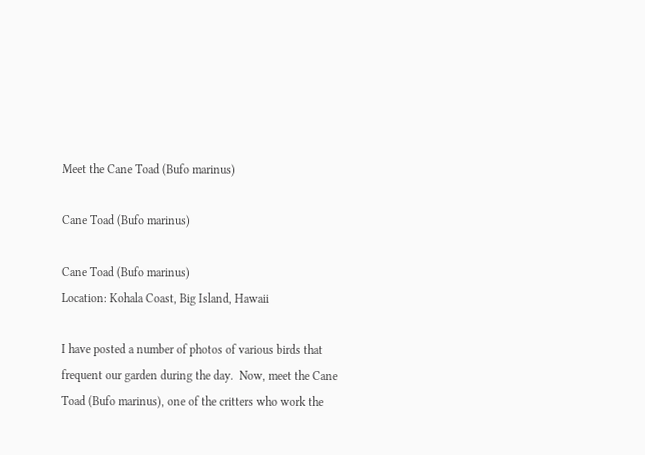Meet the Cane Toad (Bufo marinus)

Cane Toad (Bufo marinus)

Cane Toad (Bufo marinus)
Location: Kohala Coast, Big Island, Hawaii

I have posted a number of photos of various birds that frequent our garden during the day.  Now, meet the Cane Toad (Bufo marinus), one of the critters who work the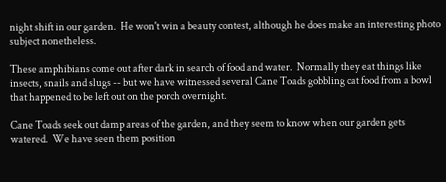night shift in our garden.  He won't win a beauty contest, although he does make an interesting photo subject nonetheless.

These amphibians come out after dark in search of food and water.  Normally they eat things like insects, snails and slugs -- but we have witnessed several Cane Toads gobbling cat food from a bowl that happened to be left out on the porch overnight.

Cane Toads seek out damp areas of the garden, and they seem to know when our garden gets watered.  We have seen them position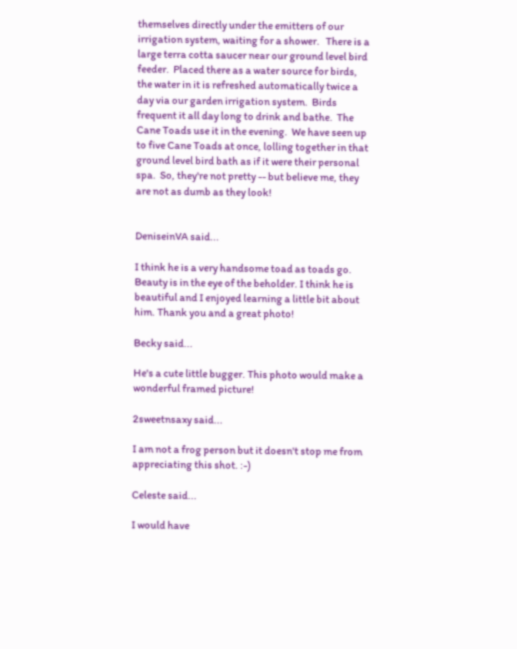themselves directly under the emitters of our irrigation system, waiting for a shower.   There is a large terra cotta saucer near our ground level bird feeder.  Placed there as a water source for birds, the water in it is refreshed automatically twice a day via our garden irrigation system.  Birds frequent it all day long to drink and bathe.  The Cane Toads use it in the evening.  We have seen up to five Cane Toads at once, lolling together in that ground level bird bath as if it were their personal spa.  So, they're not pretty -- but believe me, they are not as dumb as they look!


DeniseinVA said...

I think he is a very handsome toad as toads go. Beauty is in the eye of the beholder. I think he is beautiful and I enjoyed learning a little bit about him. Thank you and a great photo!

Becky said...

He's a cute little bugger. This photo would make a wonderful framed picture!

2sweetnsaxy said...

I am not a frog person but it doesn't stop me from appreciating this shot. :-)

Celeste said...

I would have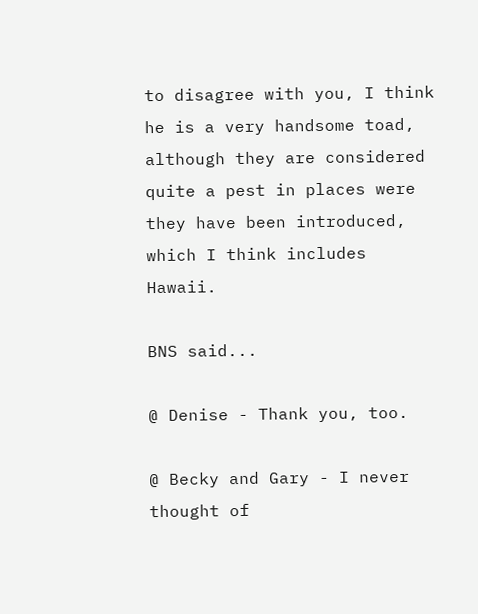to disagree with you, I think he is a very handsome toad, although they are considered quite a pest in places were they have been introduced, which I think includes Hawaii.

BNS said...

@ Denise - Thank you, too.

@ Becky and Gary - I never thought of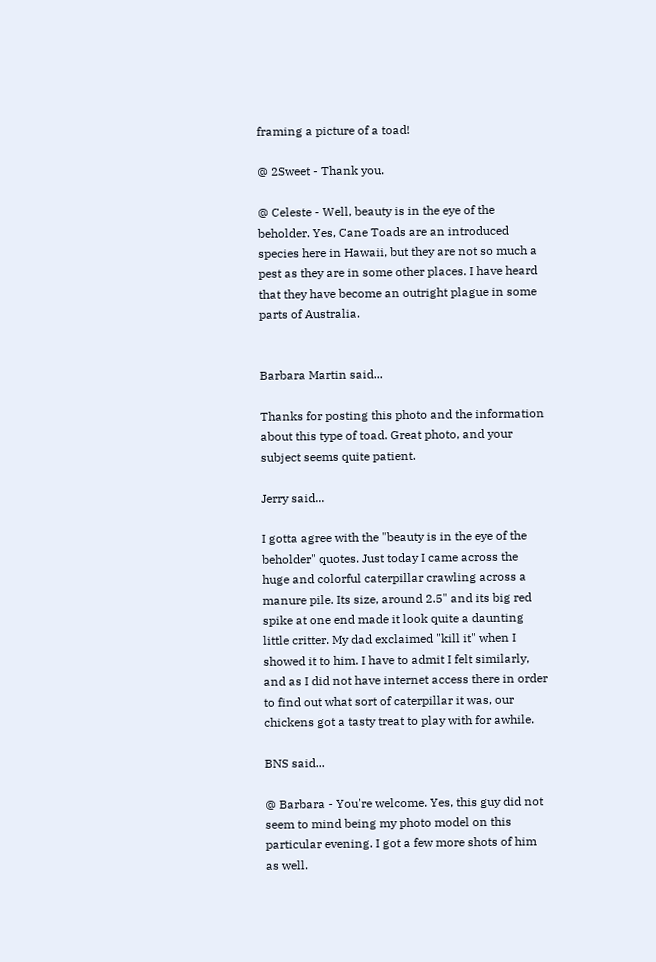framing a picture of a toad!

@ 2Sweet - Thank you.

@ Celeste - Well, beauty is in the eye of the beholder. Yes, Cane Toads are an introduced species here in Hawaii, but they are not so much a pest as they are in some other places. I have heard that they have become an outright plague in some parts of Australia.


Barbara Martin said...

Thanks for posting this photo and the information about this type of toad. Great photo, and your subject seems quite patient.

Jerry said...

I gotta agree with the "beauty is in the eye of the beholder" quotes. Just today I came across the huge and colorful caterpillar crawling across a manure pile. Its size, around 2.5" and its big red spike at one end made it look quite a daunting little critter. My dad exclaimed "kill it" when I showed it to him. I have to admit I felt similarly, and as I did not have internet access there in order to find out what sort of caterpillar it was, our chickens got a tasty treat to play with for awhile.

BNS said...

@ Barbara - You're welcome. Yes, this guy did not seem to mind being my photo model on this particular evening. I got a few more shots of him as well.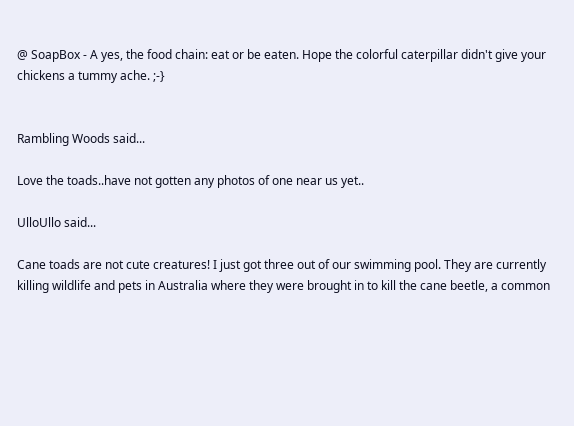@ SoapBox - A yes, the food chain: eat or be eaten. Hope the colorful caterpillar didn't give your chickens a tummy ache. ;-}


Rambling Woods said...

Love the toads..have not gotten any photos of one near us yet..

UlloUllo said...

Cane toads are not cute creatures! I just got three out of our swimming pool. They are currently killing wildlife and pets in Australia where they were brought in to kill the cane beetle, a common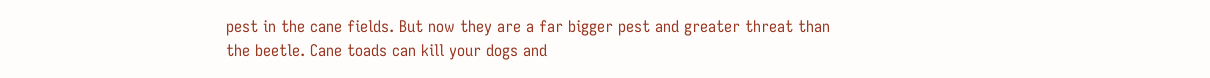pest in the cane fields. But now they are a far bigger pest and greater threat than the beetle. Cane toads can kill your dogs and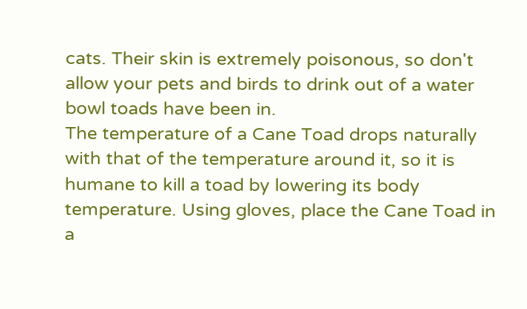cats. Their skin is extremely poisonous, so don't allow your pets and birds to drink out of a water bowl toads have been in.
The temperature of a Cane Toad drops naturally with that of the temperature around it, so it is humane to kill a toad by lowering its body temperature. Using gloves, place the Cane Toad in a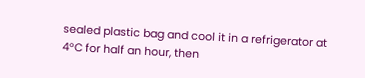sealed plastic bag and cool it in a refrigerator at 4°C for half an hour, then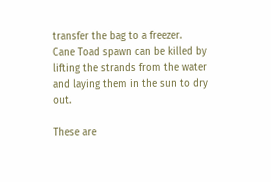transfer the bag to a freezer.
Cane Toad spawn can be killed by lifting the strands from the water and laying them in the sun to dry out.

These are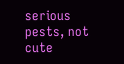serious pests, not cute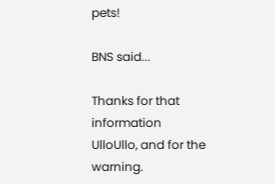pets!

BNS said...

Thanks for that information UlloUllo, and for the warning.